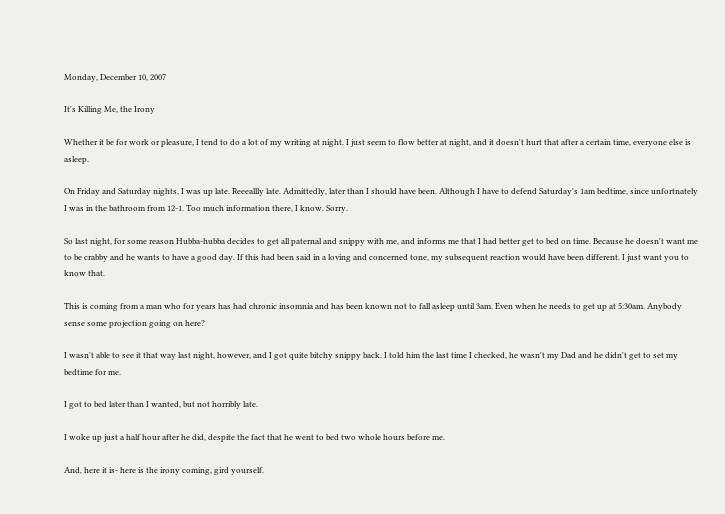Monday, December 10, 2007

It's Killing Me, the Irony

Whether it be for work or pleasure, I tend to do a lot of my writing at night. I just seem to flow better at night, and it doesn't hurt that after a certain time, everyone else is asleep.

On Friday and Saturday nights, I was up late. Reeeallly late. Admittedly, later than I should have been. Although I have to defend Saturday's 1am bedtime, since unfortnately I was in the bathroom from 12-1. Too much information there, I know. Sorry.

So last night, for some reason Hubba-hubba decides to get all paternal and snippy with me, and informs me that I had better get to bed on time. Because he doesn't want me to be crabby and he wants to have a good day. If this had been said in a loving and concerned tone, my subsequent reaction would have been different. I just want you to know that.

This is coming from a man who for years has had chronic insomnia and has been known not to fall asleep until 3am. Even when he needs to get up at 5:30am. Anybody sense some projection going on here?

I wasn't able to see it that way last night, however, and I got quite bitchy snippy back. I told him the last time I checked, he wasn't my Dad and he didn't get to set my bedtime for me.

I got to bed later than I wanted, but not horribly late.

I woke up just a half hour after he did, despite the fact that he went to bed two whole hours before me.

And, here it is- here is the irony coming, gird yourself.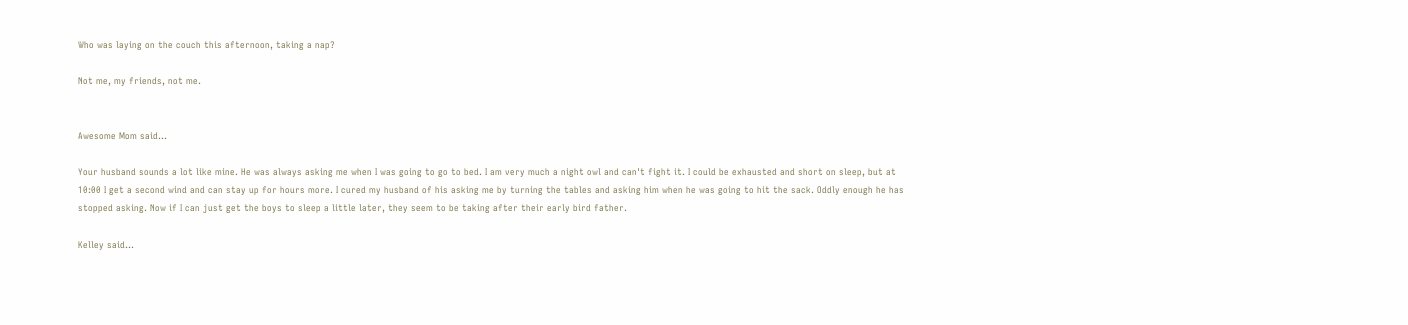Who was laying on the couch this afternoon, taking a nap?

Not me, my friends, not me.


Awesome Mom said...

Your husband sounds a lot like mine. He was always asking me when I was going to go to bed. I am very much a night owl and can't fight it. I could be exhausted and short on sleep, but at 10:00 I get a second wind and can stay up for hours more. I cured my husband of his asking me by turning the tables and asking him when he was going to hit the sack. Oddly enough he has stopped asking. Now if I can just get the boys to sleep a little later, they seem to be taking after their early bird father.

Kelley said...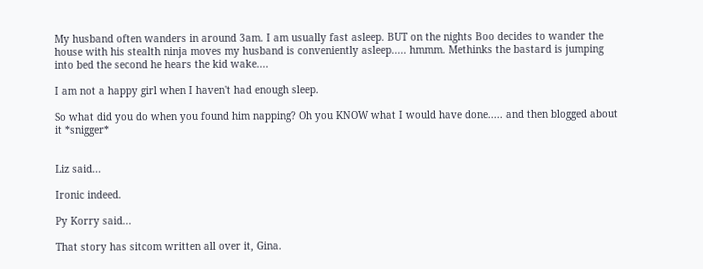My husband often wanders in around 3am. I am usually fast asleep. BUT on the nights Boo decides to wander the house with his stealth ninja moves my husband is conveniently asleep..... hmmm. Methinks the bastard is jumping into bed the second he hears the kid wake....

I am not a happy girl when I haven't had enough sleep.

So what did you do when you found him napping? Oh you KNOW what I would have done..... and then blogged about it *snigger*


Liz said...

Ironic indeed.

Py Korry said...

That story has sitcom written all over it, Gina.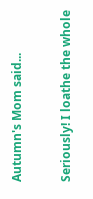Autumn's Mom said...

Seriously! I loathe the whole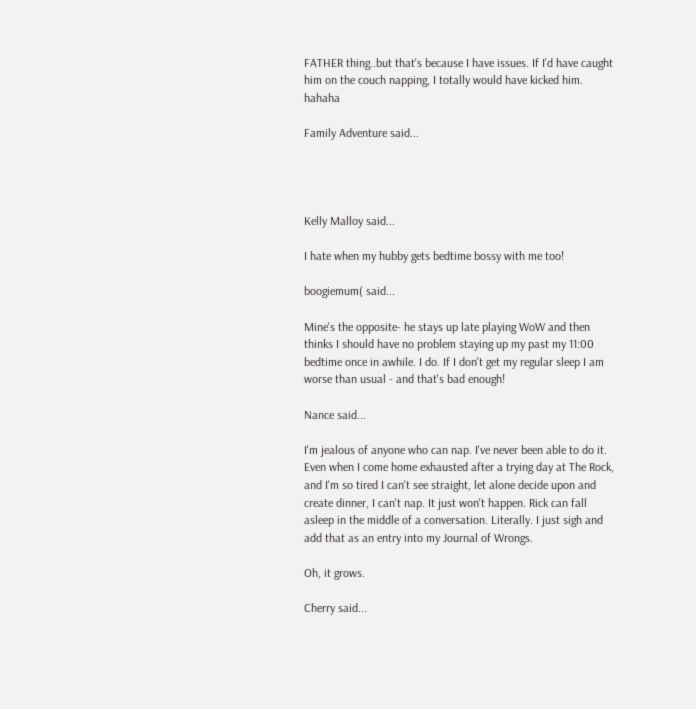FATHER thing..but that's because I have issues. If I'd have caught him on the couch napping, I totally would have kicked him. hahaha

Family Adventure said...




Kelly Malloy said...

I hate when my hubby gets bedtime bossy with me too!

boogiemum( said...

Mine's the opposite- he stays up late playing WoW and then thinks I should have no problem staying up my past my 11:00 bedtime once in awhile. I do. If I don't get my regular sleep I am worse than usual - and that's bad enough!

Nance said...

I'm jealous of anyone who can nap. I've never been able to do it. Even when I come home exhausted after a trying day at The Rock, and I'm so tired I can't see straight, let alone decide upon and create dinner, I can't nap. It just won't happen. Rick can fall asleep in the middle of a conversation. Literally. I just sigh and add that as an entry into my Journal of Wrongs.

Oh, it grows.

Cherry said...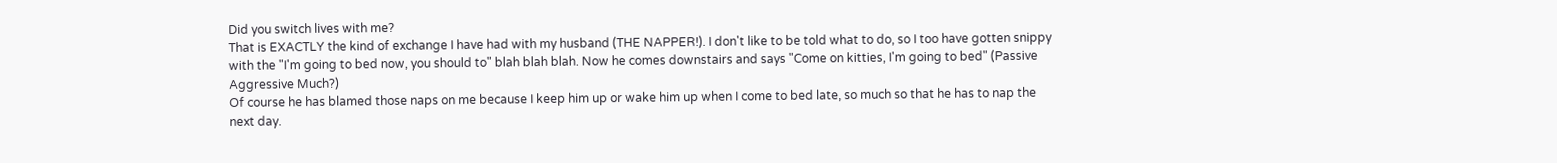Did you switch lives with me?
That is EXACTLY the kind of exchange I have had with my husband (THE NAPPER!). I don't like to be told what to do, so I too have gotten snippy with the "I'm going to bed now, you should to" blah blah blah. Now he comes downstairs and says "Come on kitties, I'm going to bed" (Passive Aggressive Much?)
Of course he has blamed those naps on me because I keep him up or wake him up when I come to bed late, so much so that he has to nap the next day.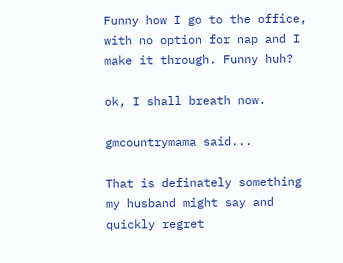Funny how I go to the office, with no option for nap and I make it through. Funny huh?

ok, I shall breath now.

gmcountrymama said...

That is definately something my husband might say and quickly regret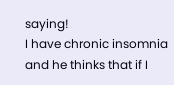saying!
I have chronic insomnia and he thinks that if I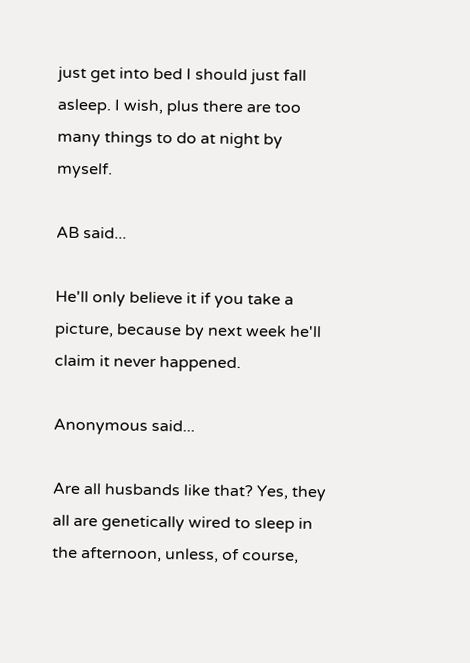just get into bed I should just fall asleep. I wish, plus there are too many things to do at night by myself.

AB said...

He'll only believe it if you take a picture, because by next week he'll claim it never happened.

Anonymous said...

Are all husbands like that? Yes, they all are genetically wired to sleep in the afternoon, unless, of course,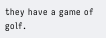they have a game of golf.